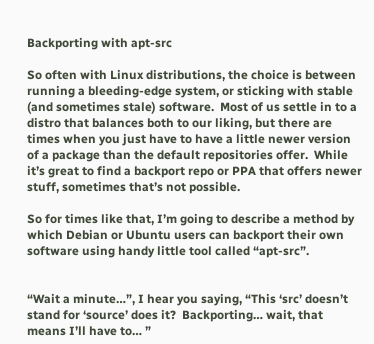Backporting with apt-src

So often with Linux distributions, the choice is between running a bleeding-edge system, or sticking with stable (and sometimes stale) software.  Most of us settle in to a distro that balances both to our liking, but there are times when you just have to have a little newer version of a package than the default repositories offer.  While it’s great to find a backport repo or PPA that offers newer stuff, sometimes that’s not possible.

So for times like that, I’m going to describe a method by which Debian or Ubuntu users can backport their own software using handy little tool called “apt-src”.


“Wait a minute…”, I hear you saying, “This ‘src’ doesn’t stand for ‘source’ does it?  Backporting… wait, that means I’ll have to… ”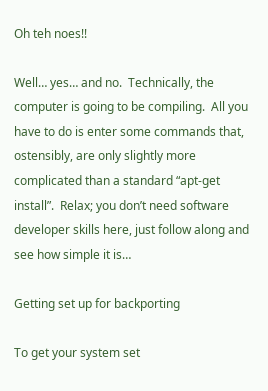Oh teh noes!!

Well… yes… and no.  Technically, the computer is going to be compiling.  All you have to do is enter some commands that, ostensibly, are only slightly more complicated than a standard “apt-get install”.  Relax; you don’t need software developer skills here, just follow along and see how simple it is…

Getting set up for backporting

To get your system set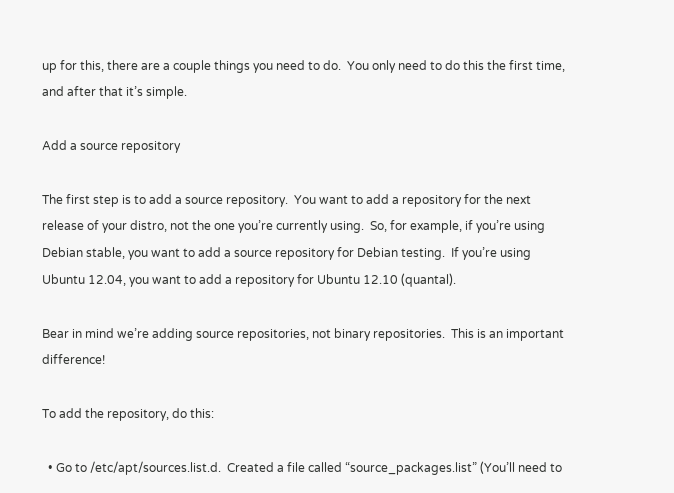up for this, there are a couple things you need to do.  You only need to do this the first time, and after that it’s simple.

Add a source repository

The first step is to add a source repository.  You want to add a repository for the next release of your distro, not the one you’re currently using.  So, for example, if you’re using Debian stable, you want to add a source repository for Debian testing.  If you’re using Ubuntu 12.04, you want to add a repository for Ubuntu 12.10 (quantal).

Bear in mind we’re adding source repositories, not binary repositories.  This is an important difference!

To add the repository, do this:

  • Go to /etc/apt/sources.list.d.  Created a file called “source_packages.list” (You’ll need to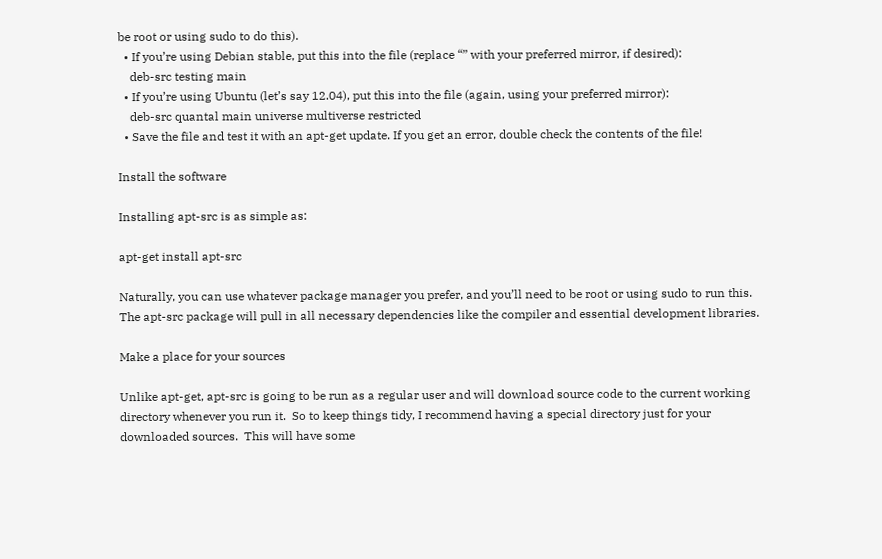be root or using sudo to do this).
  • If you’re using Debian stable, put this into the file (replace “” with your preferred mirror, if desired):
    deb-src testing main
  • If you’re using Ubuntu (let’s say 12.04), put this into the file (again, using your preferred mirror):
    deb-src quantal main universe multiverse restricted
  • Save the file and test it with an apt-get update. If you get an error, double check the contents of the file!

Install the software

Installing apt-src is as simple as:

apt-get install apt-src

Naturally, you can use whatever package manager you prefer, and you’ll need to be root or using sudo to run this.  The apt-src package will pull in all necessary dependencies like the compiler and essential development libraries.

Make a place for your sources

Unlike apt-get, apt-src is going to be run as a regular user and will download source code to the current working directory whenever you run it.  So to keep things tidy, I recommend having a special directory just for your downloaded sources.  This will have some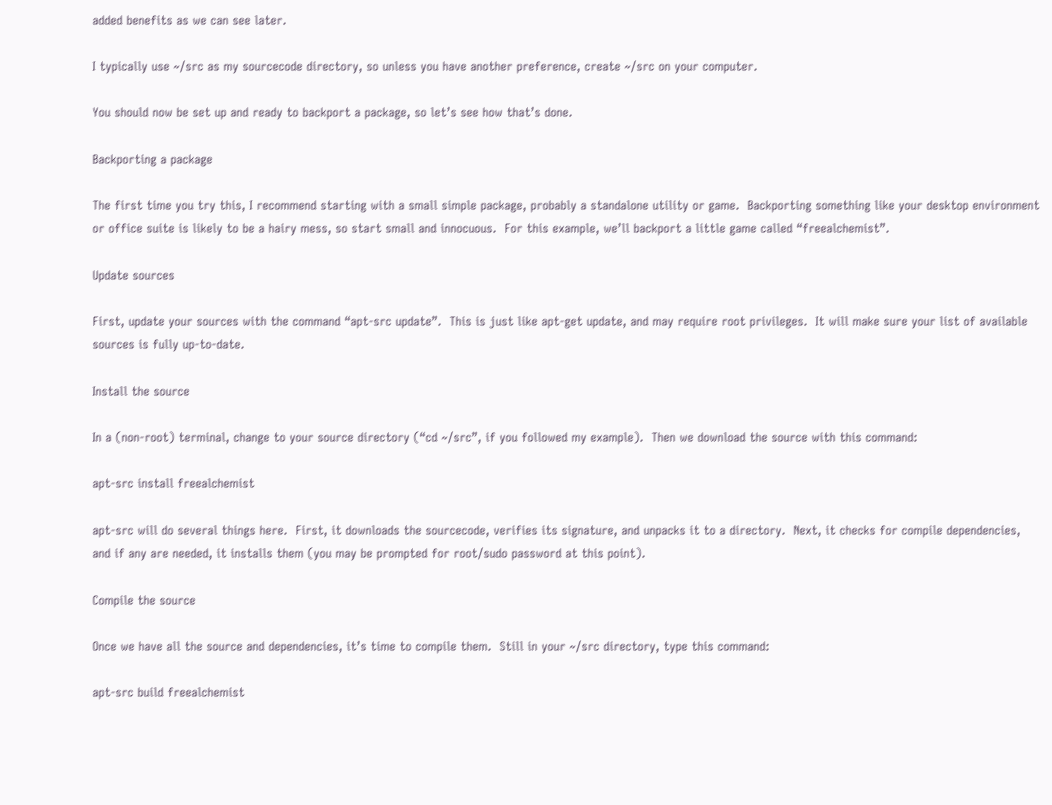added benefits as we can see later.

I typically use ~/src as my sourcecode directory, so unless you have another preference, create ~/src on your computer.

You should now be set up and ready to backport a package, so let’s see how that’s done.

Backporting a package

The first time you try this, I recommend starting with a small simple package, probably a standalone utility or game.  Backporting something like your desktop environment or office suite is likely to be a hairy mess, so start small and innocuous.  For this example, we’ll backport a little game called “freealchemist”.

Update sources

First, update your sources with the command “apt-src update”.  This is just like apt-get update, and may require root privileges.  It will make sure your list of available sources is fully up-to-date.

Install the source

In a (non-root) terminal, change to your source directory (“cd ~/src”, if you followed my example).  Then we download the source with this command:

apt-src install freealchemist

apt-src will do several things here.  First, it downloads the sourcecode, verifies its signature, and unpacks it to a directory.  Next, it checks for compile dependencies, and if any are needed, it installs them (you may be prompted for root/sudo password at this point).

Compile the source

Once we have all the source and dependencies, it’s time to compile them.  Still in your ~/src directory, type this command:

apt-src build freealchemist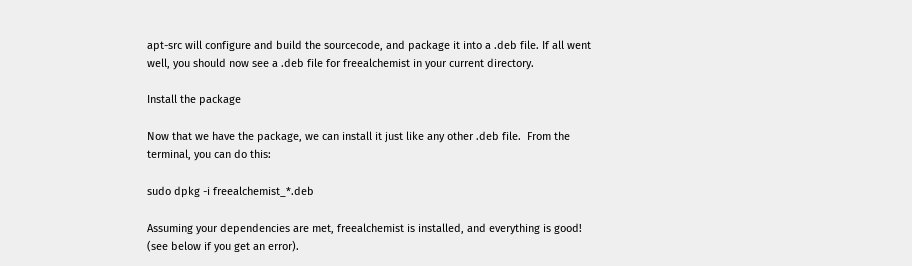apt-src will configure and build the sourcecode, and package it into a .deb file. If all went well, you should now see a .deb file for freealchemist in your current directory.

Install the package

Now that we have the package, we can install it just like any other .deb file.  From the terminal, you can do this:

sudo dpkg -i freealchemist_*.deb

Assuming your dependencies are met, freealchemist is installed, and everything is good!  (see below if you get an error).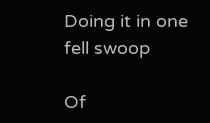Doing it in one fell swoop

Of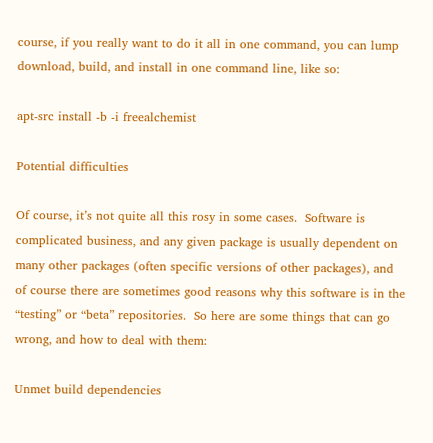course, if you really want to do it all in one command, you can lump download, build, and install in one command line, like so:

apt-src install -b -i freealchemist

Potential difficulties

Of course, it’s not quite all this rosy in some cases.  Software is complicated business, and any given package is usually dependent on many other packages (often specific versions of other packages), and of course there are sometimes good reasons why this software is in the “testing” or “beta” repositories.  So here are some things that can go wrong, and how to deal with them:

Unmet build dependencies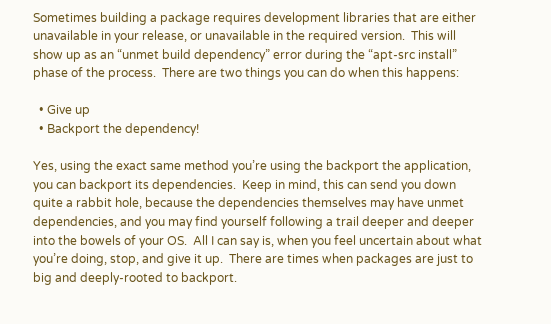Sometimes building a package requires development libraries that are either unavailable in your release, or unavailable in the required version.  This will show up as an “unmet build dependency” error during the “apt-src install” phase of the process.  There are two things you can do when this happens:

  • Give up
  • Backport the dependency!

Yes, using the exact same method you’re using the backport the application, you can backport its dependencies.  Keep in mind, this can send you down quite a rabbit hole, because the dependencies themselves may have unmet dependencies, and you may find yourself following a trail deeper and deeper into the bowels of your OS.  All I can say is, when you feel uncertain about what you’re doing, stop, and give it up.  There are times when packages are just to big and deeply-rooted to backport.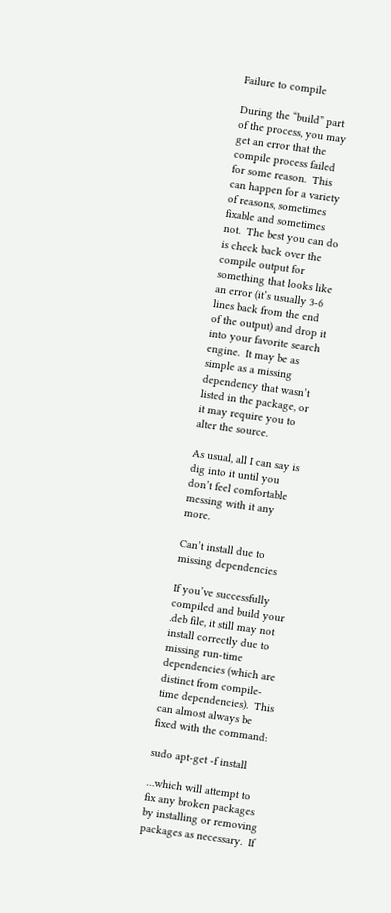Failure to compile

During the “build” part of the process, you may get an error that the compile process failed for some reason.  This can happen for a variety of reasons, sometimes fixable and sometimes not.  The best you can do is check back over the compile output for something that looks like an error (it’s usually 3-6 lines back from the end of the output) and drop it into your favorite search engine.  It may be as simple as a missing dependency that wasn’t listed in the package, or it may require you to alter the source.

As usual, all I can say is dig into it until you don’t feel comfortable messing with it any more.

Can’t install due to missing dependencies

If you’ve successfully compiled and build your .deb file, it still may not install correctly due to missing run-time dependencies (which are distinct from compile-time dependencies).  This can almost always be fixed with the command:

sudo apt-get -f install

…which will attempt to fix any broken packages by installing or removing packages as necessary.  If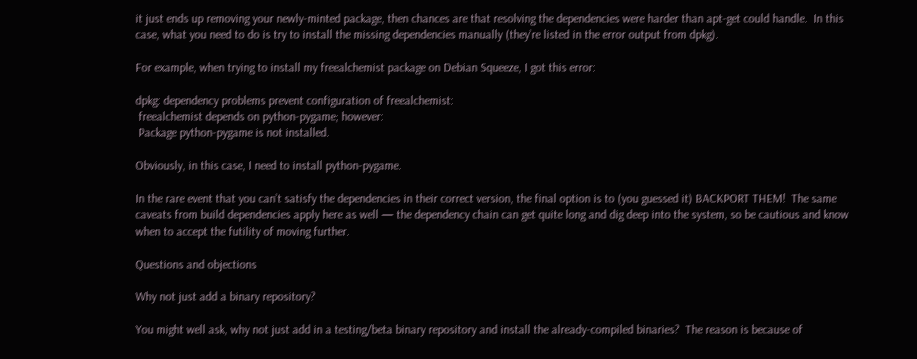it just ends up removing your newly-minted package, then chances are that resolving the dependencies were harder than apt-get could handle.  In this case, what you need to do is try to install the missing dependencies manually (they’re listed in the error output from dpkg).

For example, when trying to install my freealchemist package on Debian Squeeze, I got this error:

dpkg: dependency problems prevent configuration of freealchemist:
 freealchemist depends on python-pygame; however:
 Package python-pygame is not installed.

Obviously, in this case, I need to install python-pygame.

In the rare event that you can’t satisfy the dependencies in their correct version, the final option is to (you guessed it) BACKPORT THEM!  The same caveats from build dependencies apply here as well — the dependency chain can get quite long and dig deep into the system, so be cautious and know when to accept the futility of moving further.

Questions and objections

Why not just add a binary repository?

You might well ask, why not just add in a testing/beta binary repository and install the already-compiled binaries?  The reason is because of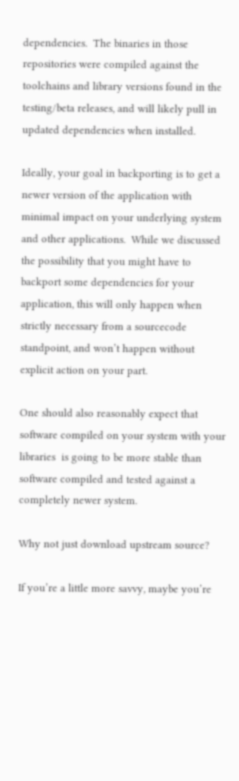dependencies.  The binaries in those repositories were compiled against the toolchains and library versions found in the testing/beta releases, and will likely pull in updated dependencies when installed.

Ideally, your goal in backporting is to get a newer version of the application with minimal impact on your underlying system and other applications.  While we discussed the possibility that you might have to backport some dependencies for your application, this will only happen when strictly necessary from a sourcecode standpoint, and won’t happen without explicit action on your part.

One should also reasonably expect that software compiled on your system with your libraries  is going to be more stable than software compiled and tested against a completely newer system.

Why not just download upstream source?

If you’re a little more savvy, maybe you’re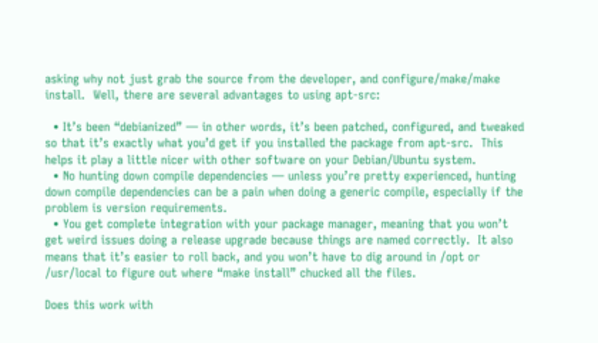asking why not just grab the source from the developer, and configure/make/make install.  Well, there are several advantages to using apt-src:

  • It’s been “debianized” — in other words, it’s been patched, configured, and tweaked so that it’s exactly what you’d get if you installed the package from apt-src.  This helps it play a little nicer with other software on your Debian/Ubuntu system.
  • No hunting down compile dependencies — unless you’re pretty experienced, hunting down compile dependencies can be a pain when doing a generic compile, especially if the problem is version requirements.
  • You get complete integration with your package manager, meaning that you won’t get weird issues doing a release upgrade because things are named correctly.  It also means that it’s easier to roll back, and you won’t have to dig around in /opt or /usr/local to figure out where “make install” chucked all the files.

Does this work with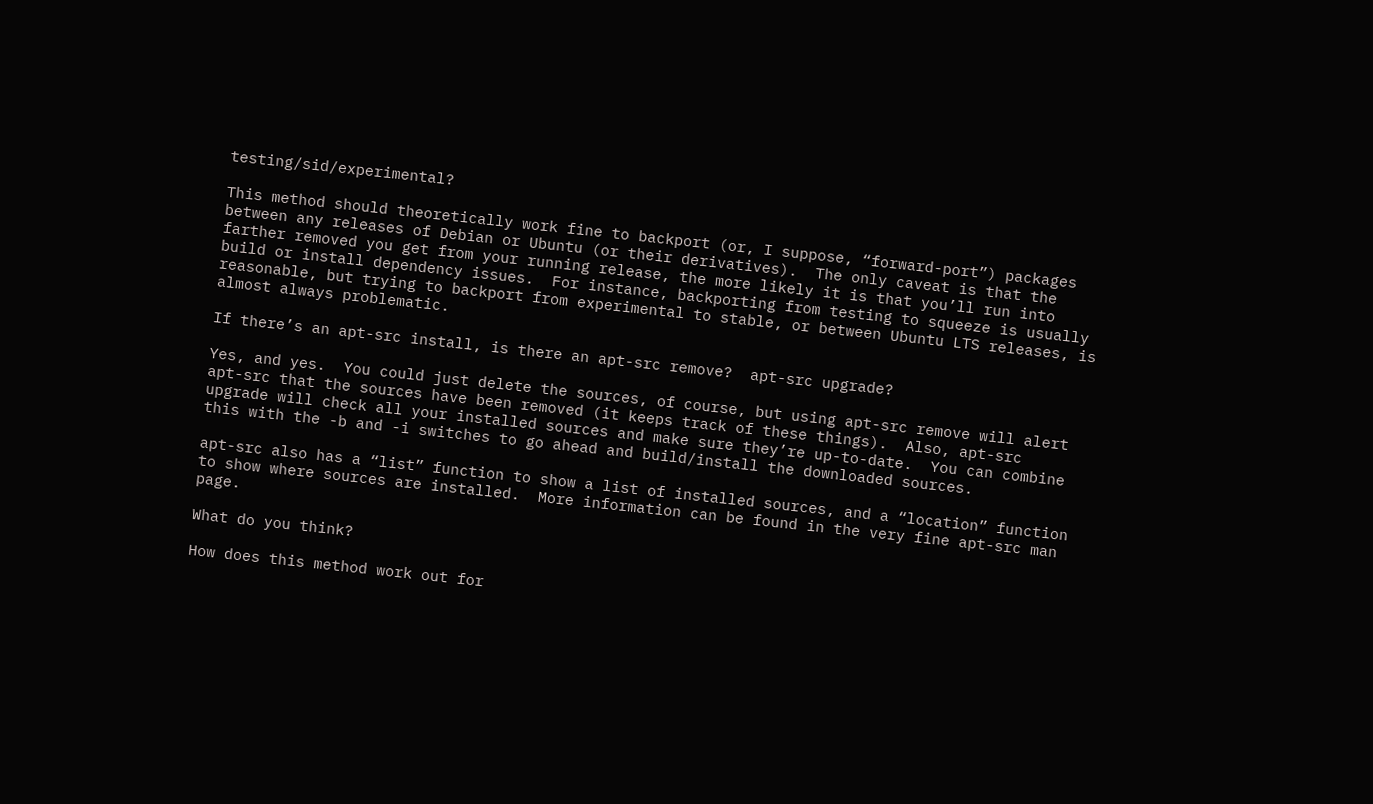testing/sid/experimental?

This method should theoretically work fine to backport (or, I suppose, “forward-port”) packages between any releases of Debian or Ubuntu (or their derivatives).  The only caveat is that the farther removed you get from your running release, the more likely it is that you’ll run into build or install dependency issues.  For instance, backporting from testing to squeeze is usually reasonable, but trying to backport from experimental to stable, or between Ubuntu LTS releases, is almost always problematic.

If there’s an apt-src install, is there an apt-src remove?  apt-src upgrade?

Yes, and yes.  You could just delete the sources, of course, but using apt-src remove will alert apt-src that the sources have been removed (it keeps track of these things).  Also, apt-src upgrade will check all your installed sources and make sure they’re up-to-date.  You can combine this with the -b and -i switches to go ahead and build/install the downloaded sources.

apt-src also has a “list” function to show a list of installed sources, and a “location” function to show where sources are installed.  More information can be found in the very fine apt-src man page.

What do you think?

How does this method work out for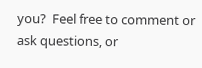you?  Feel free to comment or ask questions, or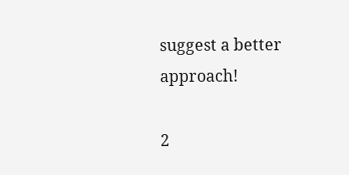suggest a better approach!

2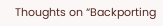Thoughts on “Backporting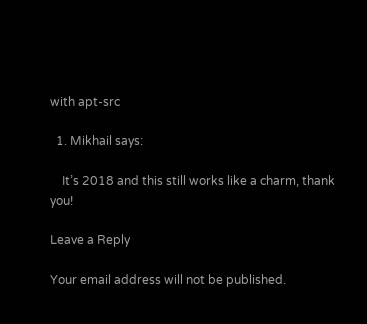with apt-src

  1. Mikhail says:

    It’s 2018 and this still works like a charm, thank you!

Leave a Reply

Your email address will not be published.